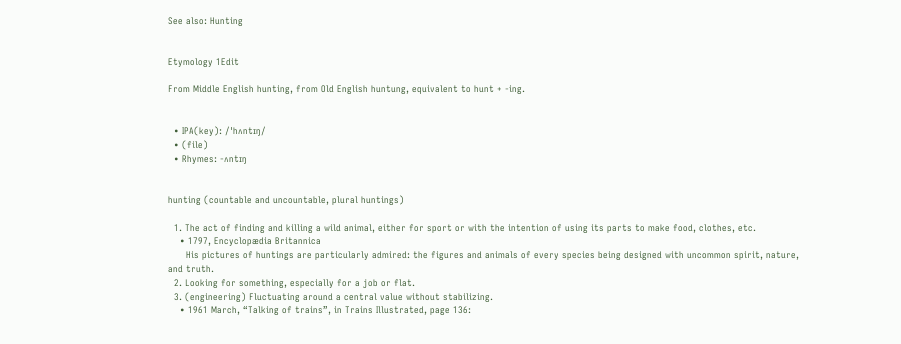See also: Hunting


Etymology 1Edit

From Middle English hunting, from Old English huntung, equivalent to hunt + -ing.


  • IPA(key): /ˈhʌntɪŋ/
  • (file)
  • Rhymes: -ʌntɪŋ


hunting (countable and uncountable, plural huntings)

  1. The act of finding and killing a wild animal, either for sport or with the intention of using its parts to make food, clothes, etc.
    • 1797, Encyclopædia Britannica
      His pictures of huntings are particularly admired: the figures and animals of every species being designed with uncommon spirit, nature, and truth.
  2. Looking for something, especially for a job or flat.
  3. (engineering) Fluctuating around a central value without stabilizing.
    • 1961 March, “Talking of trains”, in Trains Illustrated, page 136: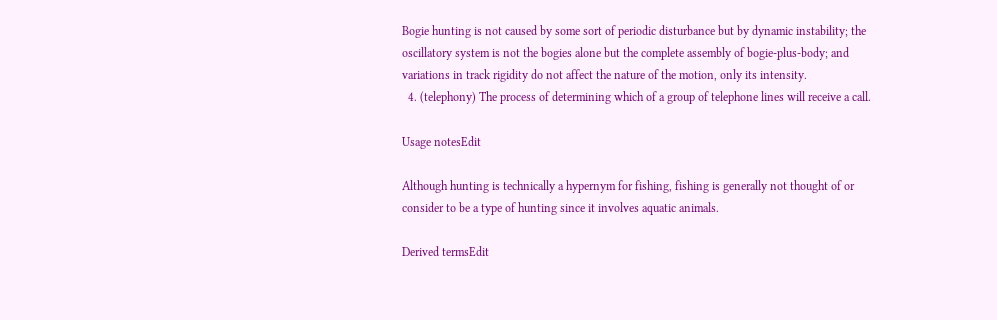Bogie hunting is not caused by some sort of periodic disturbance but by dynamic instability; the oscillatory system is not the bogies alone but the complete assembly of bogie-plus-body; and variations in track rigidity do not affect the nature of the motion, only its intensity.
  4. (telephony) The process of determining which of a group of telephone lines will receive a call.

Usage notesEdit

Although hunting is technically a hypernym for fishing, fishing is generally not thought of or consider to be a type of hunting since it involves aquatic animals.

Derived termsEdit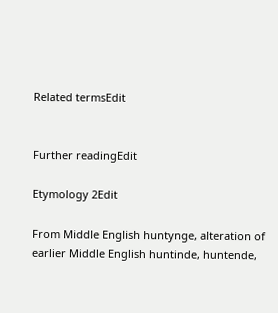Related termsEdit


Further readingEdit

Etymology 2Edit

From Middle English huntynge, alteration of earlier Middle English huntinde, huntende,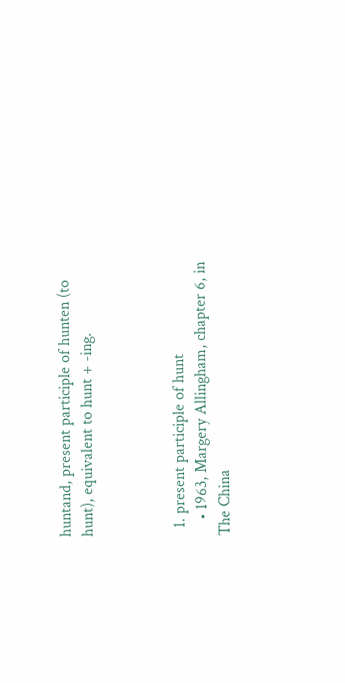huntand, present participle of hunten (to hunt), equivalent to hunt + -ing.



  1. present participle of hunt
    • 1963, Margery Allingham, chapter 6, in The China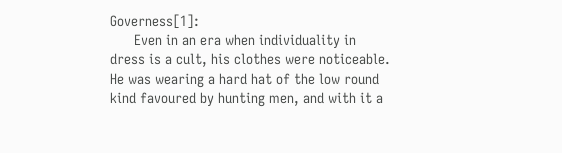Governess[1]:
      Even in an era when individuality in dress is a cult, his clothes were noticeable. He was wearing a hard hat of the low round kind favoured by hunting men, and with it a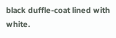black duffle-coat lined with white.